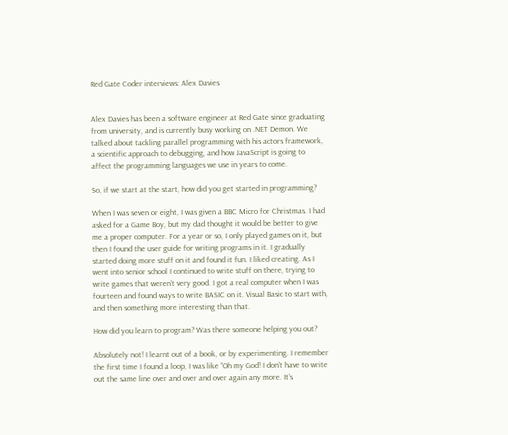Red Gate Coder interviews: Alex Davies


Alex Davies has been a software engineer at Red Gate since graduating from university, and is currently busy working on .NET Demon. We talked about tackling parallel programming with his actors framework, a scientific approach to debugging, and how JavaScript is going to affect the programming languages we use in years to come.

So, if we start at the start, how did you get started in programming?

When I was seven or eight, I was given a BBC Micro for Christmas. I had asked for a Game Boy, but my dad thought it would be better to give me a proper computer. For a year or so, I only played games on it, but then I found the user guide for writing programs in it. I gradually started doing more stuff on it and found it fun. I liked creating. As I went into senior school I continued to write stuff on there, trying to write games that weren’t very good. I got a real computer when I was fourteen and found ways to write BASIC on it. Visual Basic to start with, and then something more interesting than that.

How did you learn to program? Was there someone helping you out?

Absolutely not! I learnt out of a book, or by experimenting. I remember the first time I found a loop, I was like “Oh my God! I don’t have to write out the same line over and over and over again any more. It’s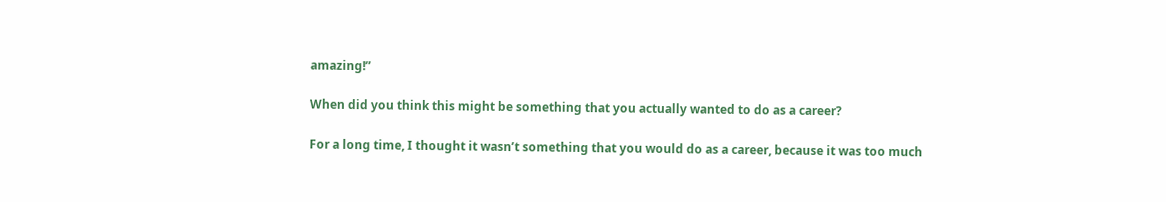amazing!”

When did you think this might be something that you actually wanted to do as a career?

For a long time, I thought it wasn’t something that you would do as a career, because it was too much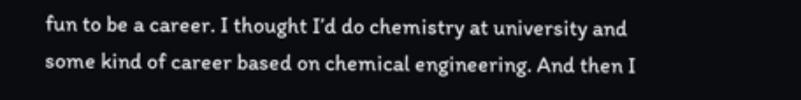fun to be a career. I thought I’d do chemistry at university and some kind of career based on chemical engineering. And then I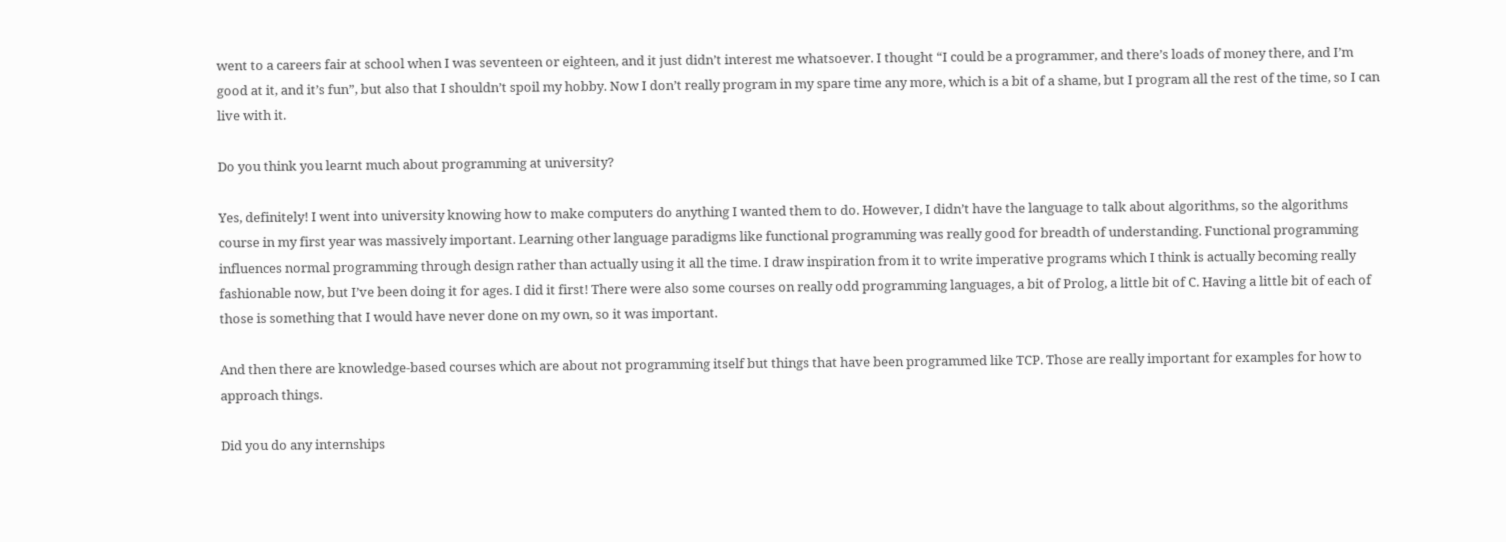went to a careers fair at school when I was seventeen or eighteen, and it just didn’t interest me whatsoever. I thought “I could be a programmer, and there’s loads of money there, and I’m good at it, and it’s fun”, but also that I shouldn’t spoil my hobby. Now I don’t really program in my spare time any more, which is a bit of a shame, but I program all the rest of the time, so I can live with it.

Do you think you learnt much about programming at university?

Yes, definitely! I went into university knowing how to make computers do anything I wanted them to do. However, I didn’t have the language to talk about algorithms, so the algorithms course in my first year was massively important. Learning other language paradigms like functional programming was really good for breadth of understanding. Functional programming influences normal programming through design rather than actually using it all the time. I draw inspiration from it to write imperative programs which I think is actually becoming really fashionable now, but I’ve been doing it for ages. I did it first! There were also some courses on really odd programming languages, a bit of Prolog, a little bit of C. Having a little bit of each of those is something that I would have never done on my own, so it was important.

And then there are knowledge-based courses which are about not programming itself but things that have been programmed like TCP. Those are really important for examples for how to approach things.

Did you do any internships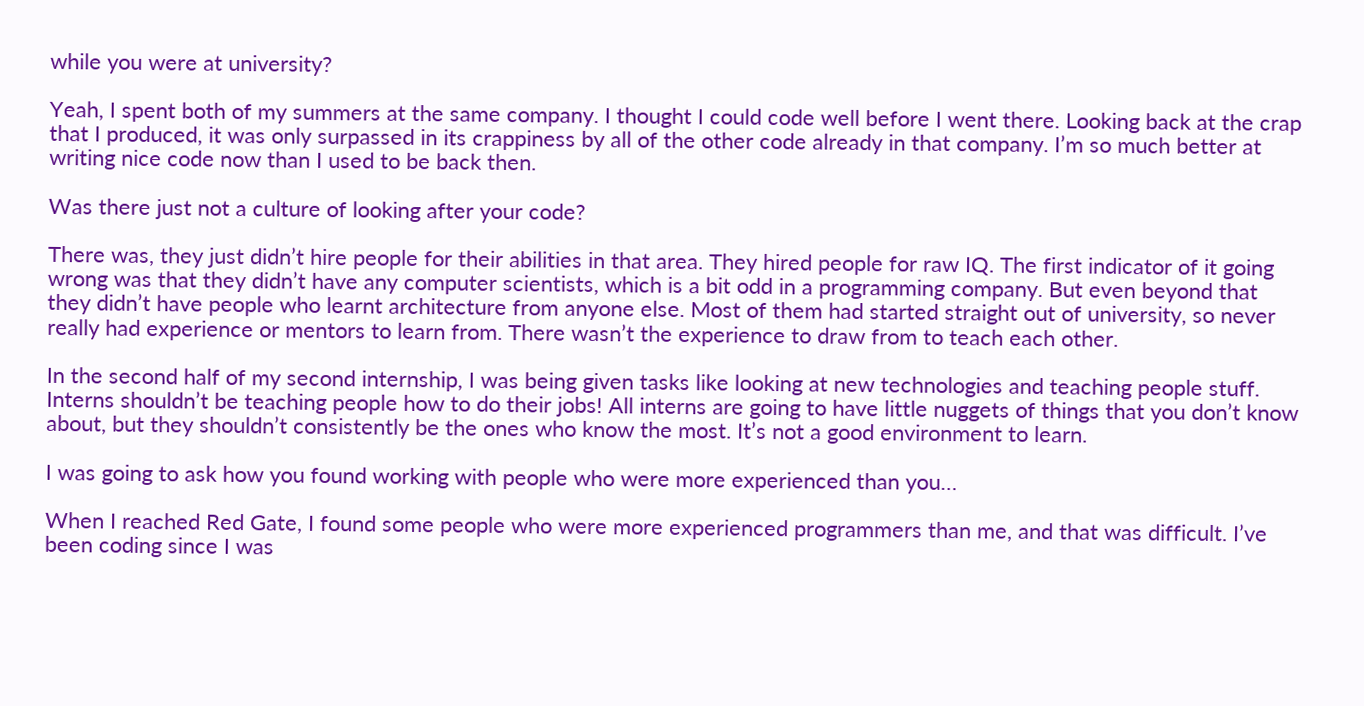while you were at university?

Yeah, I spent both of my summers at the same company. I thought I could code well before I went there. Looking back at the crap that I produced, it was only surpassed in its crappiness by all of the other code already in that company. I’m so much better at writing nice code now than I used to be back then.

Was there just not a culture of looking after your code?

There was, they just didn’t hire people for their abilities in that area. They hired people for raw IQ. The first indicator of it going wrong was that they didn’t have any computer scientists, which is a bit odd in a programming company. But even beyond that they didn’t have people who learnt architecture from anyone else. Most of them had started straight out of university, so never really had experience or mentors to learn from. There wasn’t the experience to draw from to teach each other.

In the second half of my second internship, I was being given tasks like looking at new technologies and teaching people stuff. Interns shouldn’t be teaching people how to do their jobs! All interns are going to have little nuggets of things that you don’t know about, but they shouldn’t consistently be the ones who know the most. It’s not a good environment to learn.

I was going to ask how you found working with people who were more experienced than you…

When I reached Red Gate, I found some people who were more experienced programmers than me, and that was difficult. I’ve been coding since I was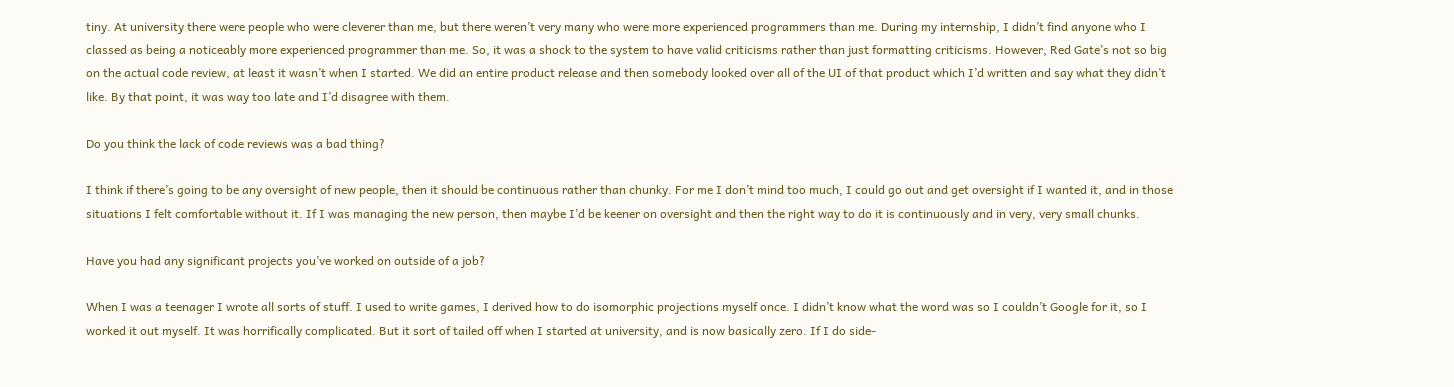tiny. At university there were people who were cleverer than me, but there weren’t very many who were more experienced programmers than me. During my internship, I didn’t find anyone who I classed as being a noticeably more experienced programmer than me. So, it was a shock to the system to have valid criticisms rather than just formatting criticisms. However, Red Gate’s not so big on the actual code review, at least it wasn’t when I started. We did an entire product release and then somebody looked over all of the UI of that product which I’d written and say what they didn’t like. By that point, it was way too late and I’d disagree with them.

Do you think the lack of code reviews was a bad thing?

I think if there’s going to be any oversight of new people, then it should be continuous rather than chunky. For me I don’t mind too much, I could go out and get oversight if I wanted it, and in those situations I felt comfortable without it. If I was managing the new person, then maybe I’d be keener on oversight and then the right way to do it is continuously and in very, very small chunks.

Have you had any significant projects you’ve worked on outside of a job?

When I was a teenager I wrote all sorts of stuff. I used to write games, I derived how to do isomorphic projections myself once. I didn’t know what the word was so I couldn’t Google for it, so I worked it out myself. It was horrifically complicated. But it sort of tailed off when I started at university, and is now basically zero. If I do side-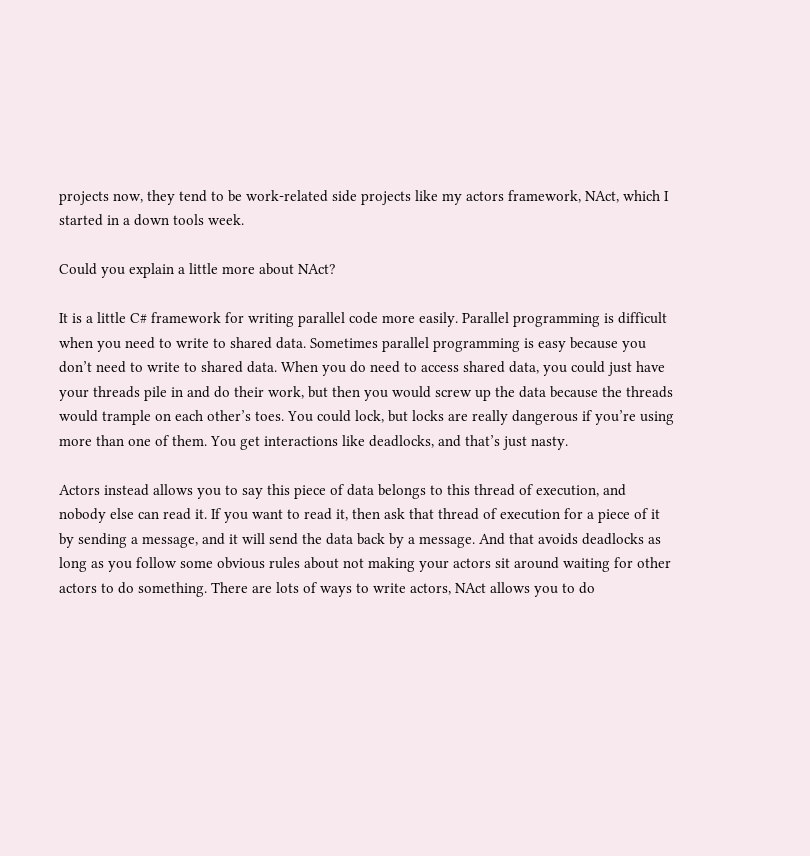projects now, they tend to be work-related side projects like my actors framework, NAct, which I started in a down tools week.

Could you explain a little more about NAct?

It is a little C# framework for writing parallel code more easily. Parallel programming is difficult when you need to write to shared data. Sometimes parallel programming is easy because you don’t need to write to shared data. When you do need to access shared data, you could just have your threads pile in and do their work, but then you would screw up the data because the threads would trample on each other’s toes. You could lock, but locks are really dangerous if you’re using more than one of them. You get interactions like deadlocks, and that’s just nasty.

Actors instead allows you to say this piece of data belongs to this thread of execution, and nobody else can read it. If you want to read it, then ask that thread of execution for a piece of it by sending a message, and it will send the data back by a message. And that avoids deadlocks as long as you follow some obvious rules about not making your actors sit around waiting for other actors to do something. There are lots of ways to write actors, NAct allows you to do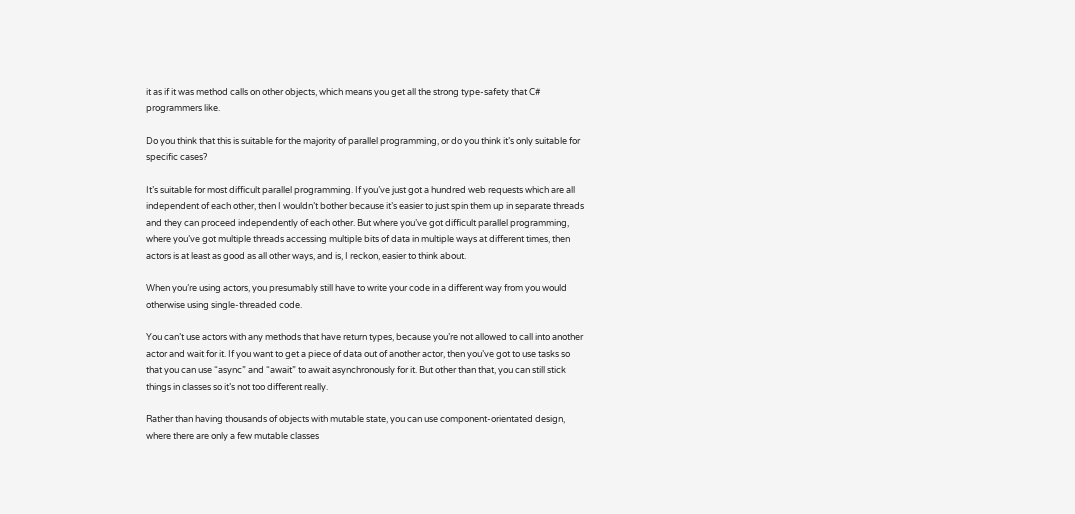it as if it was method calls on other objects, which means you get all the strong type-safety that C# programmers like.

Do you think that this is suitable for the majority of parallel programming, or do you think it’s only suitable for specific cases?

It’s suitable for most difficult parallel programming. If you’ve just got a hundred web requests which are all independent of each other, then I wouldn’t bother because it’s easier to just spin them up in separate threads and they can proceed independently of each other. But where you’ve got difficult parallel programming, where you’ve got multiple threads accessing multiple bits of data in multiple ways at different times, then actors is at least as good as all other ways, and is, I reckon, easier to think about.

When you’re using actors, you presumably still have to write your code in a different way from you would otherwise using single-threaded code.

You can’t use actors with any methods that have return types, because you’re not allowed to call into another actor and wait for it. If you want to get a piece of data out of another actor, then you’ve got to use tasks so that you can use “async” and “await” to await asynchronously for it. But other than that, you can still stick things in classes so it’s not too different really.

Rather than having thousands of objects with mutable state, you can use component-orientated design, where there are only a few mutable classes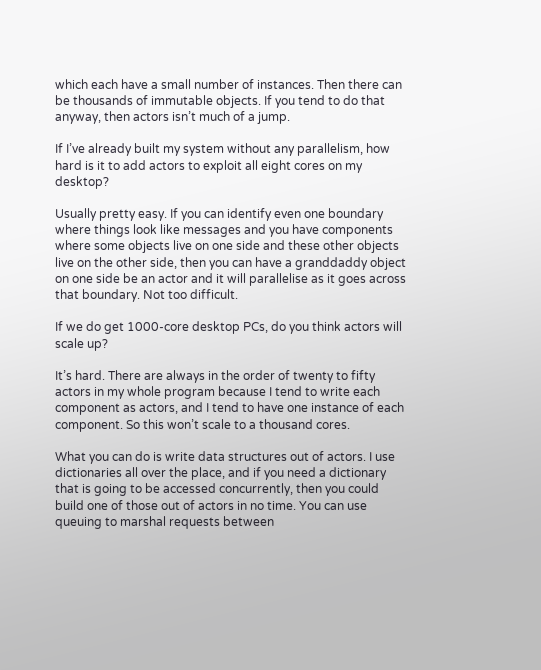which each have a small number of instances. Then there can be thousands of immutable objects. If you tend to do that anyway, then actors isn’t much of a jump.

If I’ve already built my system without any parallelism, how hard is it to add actors to exploit all eight cores on my desktop?

Usually pretty easy. If you can identify even one boundary where things look like messages and you have components where some objects live on one side and these other objects live on the other side, then you can have a granddaddy object on one side be an actor and it will parallelise as it goes across that boundary. Not too difficult.

If we do get 1000-core desktop PCs, do you think actors will scale up?

It’s hard. There are always in the order of twenty to fifty actors in my whole program because I tend to write each component as actors, and I tend to have one instance of each component. So this won’t scale to a thousand cores.

What you can do is write data structures out of actors. I use dictionaries all over the place, and if you need a dictionary that is going to be accessed concurrently, then you could build one of those out of actors in no time. You can use queuing to marshal requests between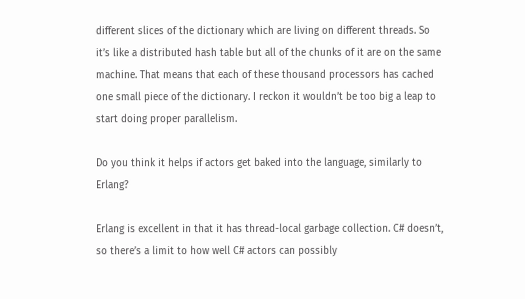different slices of the dictionary which are living on different threads. So it’s like a distributed hash table but all of the chunks of it are on the same machine. That means that each of these thousand processors has cached one small piece of the dictionary. I reckon it wouldn’t be too big a leap to start doing proper parallelism.

Do you think it helps if actors get baked into the language, similarly to Erlang?

Erlang is excellent in that it has thread-local garbage collection. C# doesn’t, so there’s a limit to how well C# actors can possibly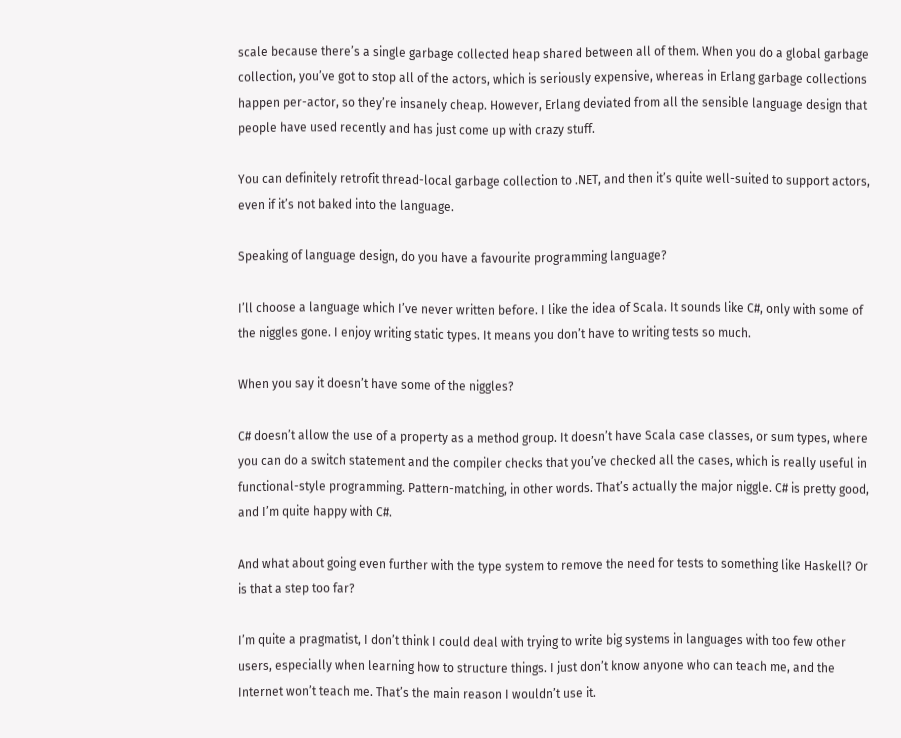scale because there’s a single garbage collected heap shared between all of them. When you do a global garbage collection, you’ve got to stop all of the actors, which is seriously expensive, whereas in Erlang garbage collections happen per-actor, so they’re insanely cheap. However, Erlang deviated from all the sensible language design that people have used recently and has just come up with crazy stuff.

You can definitely retrofit thread-local garbage collection to .NET, and then it’s quite well-suited to support actors, even if it’s not baked into the language.

Speaking of language design, do you have a favourite programming language?

I’ll choose a language which I’ve never written before. I like the idea of Scala. It sounds like C#, only with some of the niggles gone. I enjoy writing static types. It means you don’t have to writing tests so much.

When you say it doesn’t have some of the niggles?

C# doesn’t allow the use of a property as a method group. It doesn’t have Scala case classes, or sum types, where you can do a switch statement and the compiler checks that you’ve checked all the cases, which is really useful in functional-style programming. Pattern-matching, in other words. That’s actually the major niggle. C# is pretty good, and I’m quite happy with C#.

And what about going even further with the type system to remove the need for tests to something like Haskell? Or is that a step too far?

I’m quite a pragmatist, I don’t think I could deal with trying to write big systems in languages with too few other users, especially when learning how to structure things. I just don’t know anyone who can teach me, and the Internet won’t teach me. That’s the main reason I wouldn’t use it.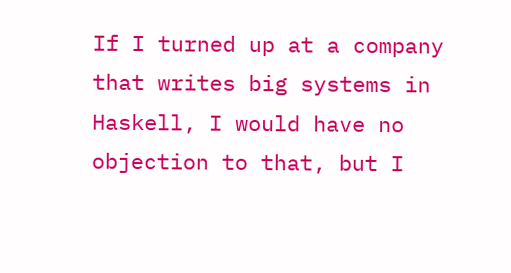If I turned up at a company that writes big systems in Haskell, I would have no objection to that, but I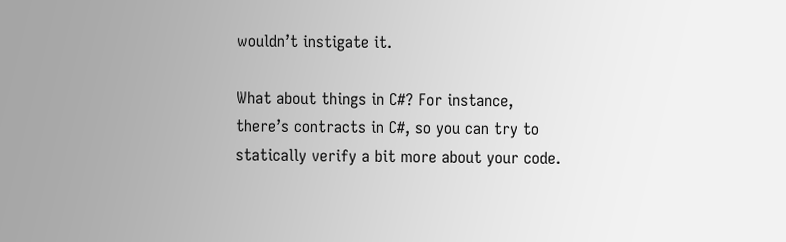wouldn’t instigate it.

What about things in C#? For instance, there’s contracts in C#, so you can try to statically verify a bit more about your code.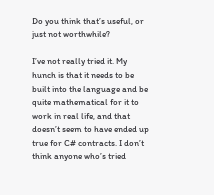Do you think that’s useful, or just not worthwhile?

I’ve not really tried it. My hunch is that it needs to be built into the language and be quite mathematical for it to work in real life, and that doesn’t seem to have ended up true for C# contracts. I don’t think anyone who’s tried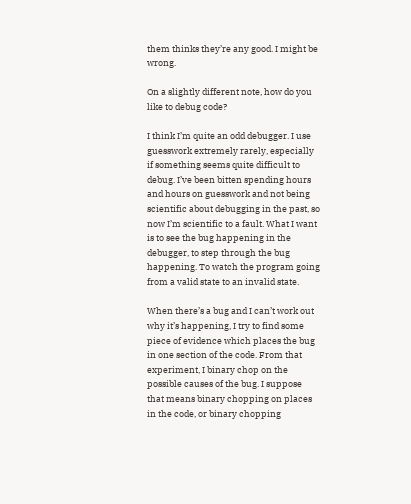them thinks they’re any good. I might be wrong.

On a slightly different note, how do you like to debug code?

I think I’m quite an odd debugger. I use guesswork extremely rarely, especially if something seems quite difficult to debug. I’ve been bitten spending hours and hours on guesswork and not being scientific about debugging in the past, so now I’m scientific to a fault. What I want is to see the bug happening in the debugger, to step through the bug happening. To watch the program going from a valid state to an invalid state.

When there’s a bug and I can’t work out why it’s happening, I try to find some piece of evidence which places the bug in one section of the code. From that experiment, I binary chop on the possible causes of the bug. I suppose that means binary chopping on places in the code, or binary chopping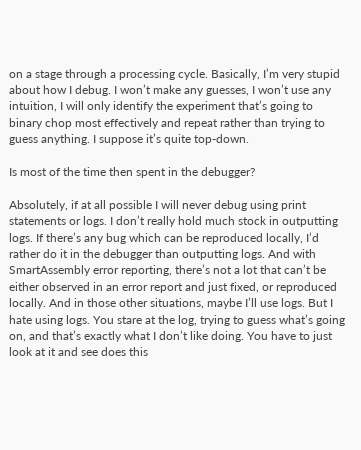on a stage through a processing cycle. Basically, I’m very stupid about how I debug. I won’t make any guesses, I won’t use any intuition, I will only identify the experiment that’s going to binary chop most effectively and repeat rather than trying to guess anything. I suppose it’s quite top-down.

Is most of the time then spent in the debugger?

Absolutely, if at all possible I will never debug using print statements or logs. I don’t really hold much stock in outputting logs. If there’s any bug which can be reproduced locally, I’d rather do it in the debugger than outputting logs. And with SmartAssembly error reporting, there’s not a lot that can’t be either observed in an error report and just fixed, or reproduced locally. And in those other situations, maybe I’ll use logs. But I hate using logs. You stare at the log, trying to guess what’s going on, and that’s exactly what I don’t like doing. You have to just look at it and see does this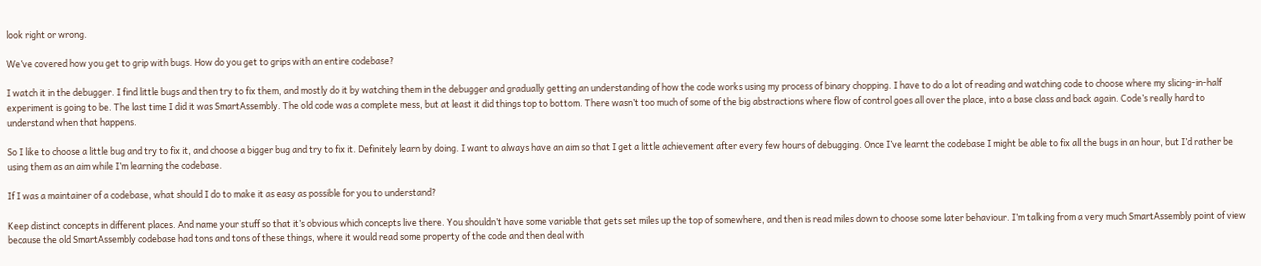look right or wrong.

We’ve covered how you get to grip with bugs. How do you get to grips with an entire codebase?

I watch it in the debugger. I find little bugs and then try to fix them, and mostly do it by watching them in the debugger and gradually getting an understanding of how the code works using my process of binary chopping. I have to do a lot of reading and watching code to choose where my slicing-in-half experiment is going to be. The last time I did it was SmartAssembly. The old code was a complete mess, but at least it did things top to bottom. There wasn’t too much of some of the big abstractions where flow of control goes all over the place, into a base class and back again. Code’s really hard to understand when that happens.

So I like to choose a little bug and try to fix it, and choose a bigger bug and try to fix it. Definitely learn by doing. I want to always have an aim so that I get a little achievement after every few hours of debugging. Once I’ve learnt the codebase I might be able to fix all the bugs in an hour, but I’d rather be using them as an aim while I’m learning the codebase.

If I was a maintainer of a codebase, what should I do to make it as easy as possible for you to understand?

Keep distinct concepts in different places. And name your stuff so that it’s obvious which concepts live there. You shouldn’t have some variable that gets set miles up the top of somewhere, and then is read miles down to choose some later behaviour. I’m talking from a very much SmartAssembly point of view because the old SmartAssembly codebase had tons and tons of these things, where it would read some property of the code and then deal with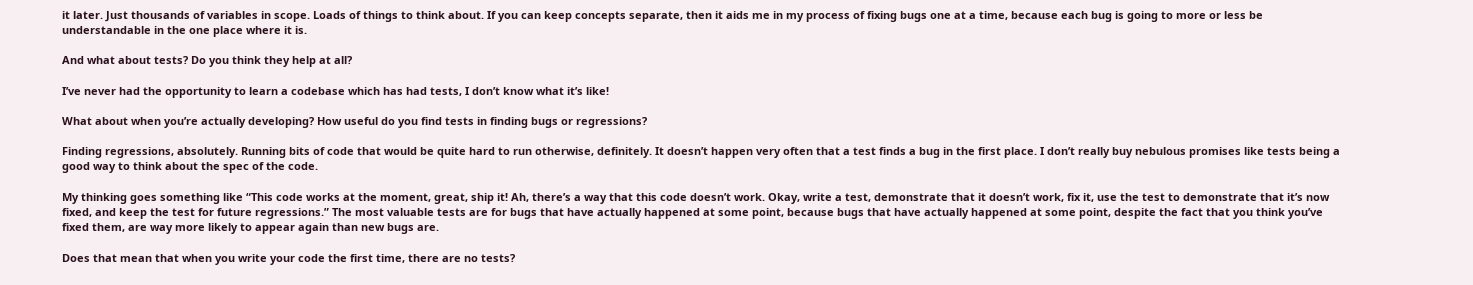it later. Just thousands of variables in scope. Loads of things to think about. If you can keep concepts separate, then it aids me in my process of fixing bugs one at a time, because each bug is going to more or less be understandable in the one place where it is.

And what about tests? Do you think they help at all?

I’ve never had the opportunity to learn a codebase which has had tests, I don’t know what it’s like!

What about when you’re actually developing? How useful do you find tests in finding bugs or regressions?

Finding regressions, absolutely. Running bits of code that would be quite hard to run otherwise, definitely. It doesn’t happen very often that a test finds a bug in the first place. I don’t really buy nebulous promises like tests being a good way to think about the spec of the code.

My thinking goes something like “This code works at the moment, great, ship it! Ah, there’s a way that this code doesn’t work. Okay, write a test, demonstrate that it doesn’t work, fix it, use the test to demonstrate that it’s now fixed, and keep the test for future regressions.” The most valuable tests are for bugs that have actually happened at some point, because bugs that have actually happened at some point, despite the fact that you think you’ve fixed them, are way more likely to appear again than new bugs are.

Does that mean that when you write your code the first time, there are no tests?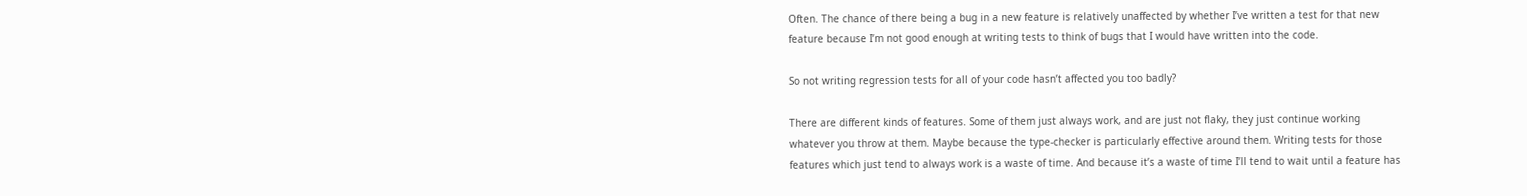Often. The chance of there being a bug in a new feature is relatively unaffected by whether I’ve written a test for that new feature because I’m not good enough at writing tests to think of bugs that I would have written into the code.

So not writing regression tests for all of your code hasn’t affected you too badly?

There are different kinds of features. Some of them just always work, and are just not flaky, they just continue working whatever you throw at them. Maybe because the type-checker is particularly effective around them. Writing tests for those features which just tend to always work is a waste of time. And because it’s a waste of time I’ll tend to wait until a feature has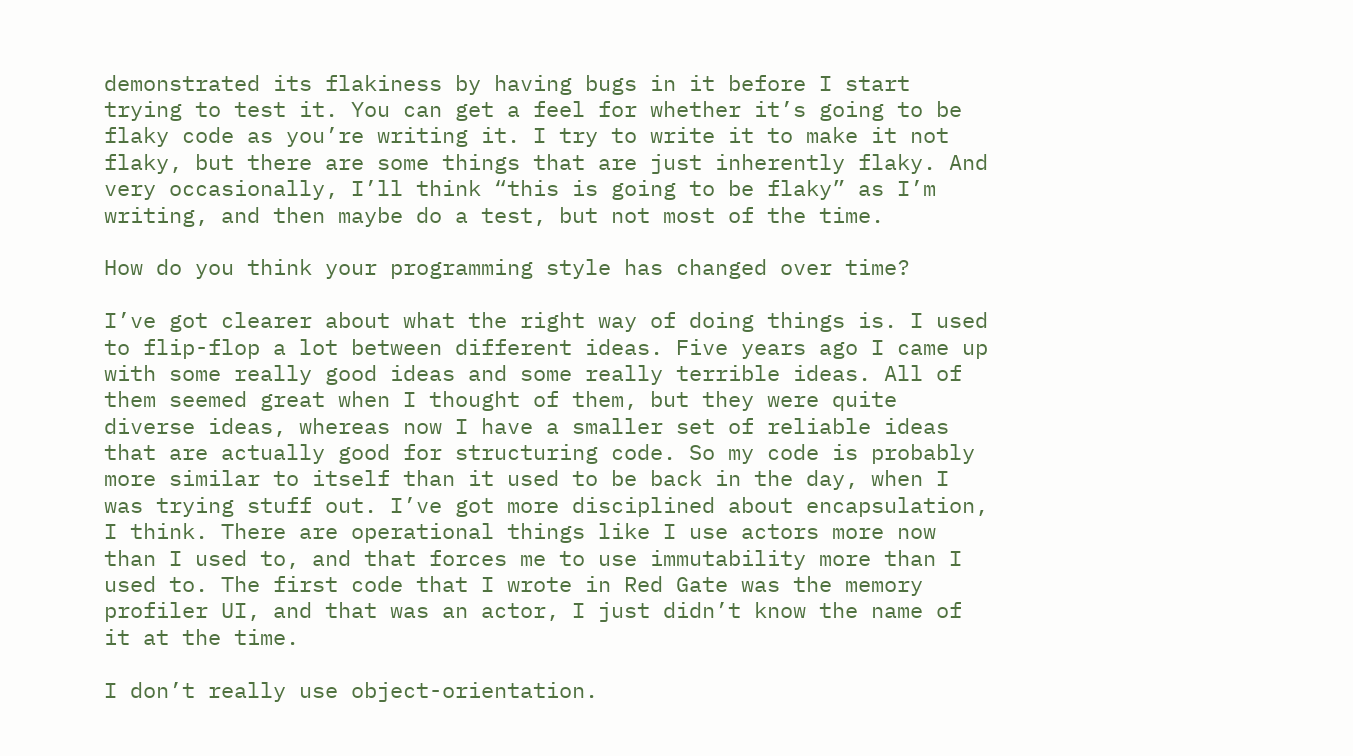demonstrated its flakiness by having bugs in it before I start trying to test it. You can get a feel for whether it’s going to be flaky code as you’re writing it. I try to write it to make it not flaky, but there are some things that are just inherently flaky. And very occasionally, I’ll think “this is going to be flaky” as I’m writing, and then maybe do a test, but not most of the time.

How do you think your programming style has changed over time?

I’ve got clearer about what the right way of doing things is. I used to flip-flop a lot between different ideas. Five years ago I came up with some really good ideas and some really terrible ideas. All of them seemed great when I thought of them, but they were quite diverse ideas, whereas now I have a smaller set of reliable ideas that are actually good for structuring code. So my code is probably more similar to itself than it used to be back in the day, when I was trying stuff out. I’ve got more disciplined about encapsulation, I think. There are operational things like I use actors more now than I used to, and that forces me to use immutability more than I used to. The first code that I wrote in Red Gate was the memory profiler UI, and that was an actor, I just didn’t know the name of it at the time.

I don’t really use object-orientation.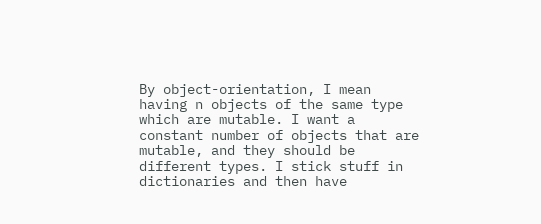By object-orientation, I mean having n objects of the same type which are mutable. I want a constant number of objects that are mutable, and they should be different types. I stick stuff in dictionaries and then have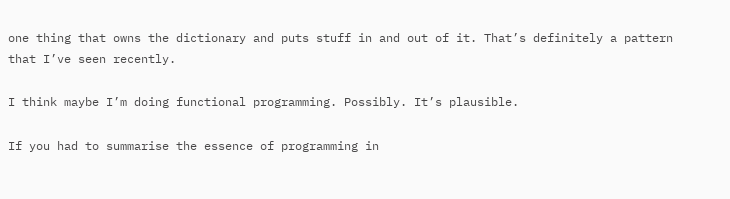one thing that owns the dictionary and puts stuff in and out of it. That’s definitely a pattern that I’ve seen recently.

I think maybe I’m doing functional programming. Possibly. It’s plausible.

If you had to summarise the essence of programming in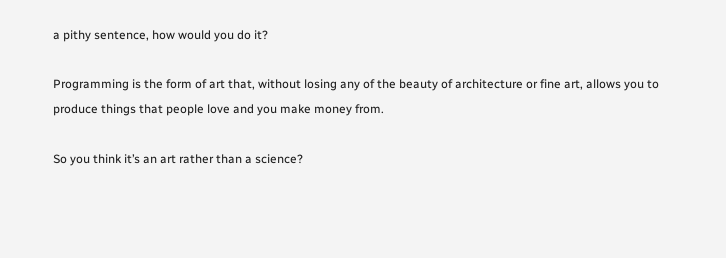a pithy sentence, how would you do it?

Programming is the form of art that, without losing any of the beauty of architecture or fine art, allows you to produce things that people love and you make money from.

So you think it’s an art rather than a science?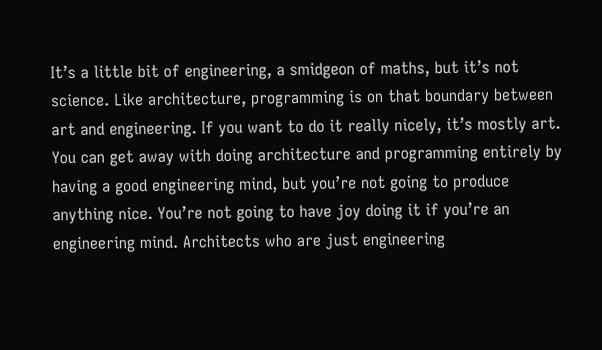It’s a little bit of engineering, a smidgeon of maths, but it’s not science. Like architecture, programming is on that boundary between art and engineering. If you want to do it really nicely, it’s mostly art. You can get away with doing architecture and programming entirely by having a good engineering mind, but you’re not going to produce anything nice. You’re not going to have joy doing it if you’re an engineering mind. Architects who are just engineering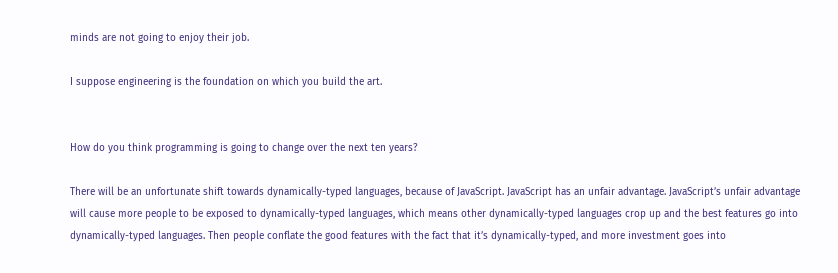minds are not going to enjoy their job.

I suppose engineering is the foundation on which you build the art.


How do you think programming is going to change over the next ten years?

There will be an unfortunate shift towards dynamically-typed languages, because of JavaScript. JavaScript has an unfair advantage. JavaScript’s unfair advantage will cause more people to be exposed to dynamically-typed languages, which means other dynamically-typed languages crop up and the best features go into dynamically-typed languages. Then people conflate the good features with the fact that it’s dynamically-typed, and more investment goes into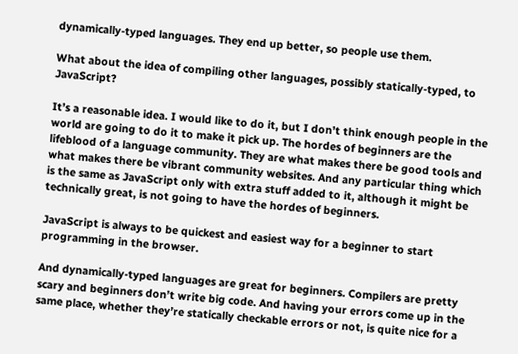dynamically-typed languages. They end up better, so people use them.

What about the idea of compiling other languages, possibly statically-typed, to JavaScript?

It’s a reasonable idea. I would like to do it, but I don’t think enough people in the world are going to do it to make it pick up. The hordes of beginners are the lifeblood of a language community. They are what makes there be good tools and what makes there be vibrant community websites. And any particular thing which is the same as JavaScript only with extra stuff added to it, although it might be technically great, is not going to have the hordes of beginners.

JavaScript is always to be quickest and easiest way for a beginner to start programming in the browser.

And dynamically-typed languages are great for beginners. Compilers are pretty scary and beginners don’t write big code. And having your errors come up in the same place, whether they’re statically checkable errors or not, is quite nice for a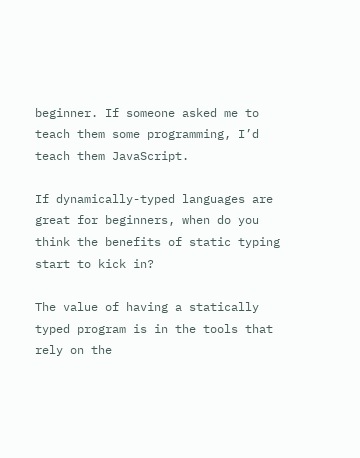beginner. If someone asked me to teach them some programming, I’d teach them JavaScript.

If dynamically-typed languages are great for beginners, when do you think the benefits of static typing start to kick in?

The value of having a statically typed program is in the tools that rely on the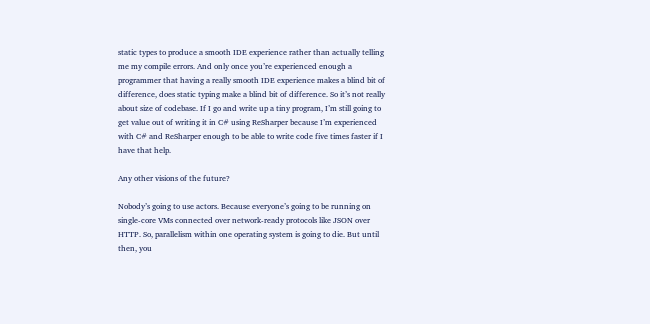static types to produce a smooth IDE experience rather than actually telling me my compile errors. And only once you’re experienced enough a programmer that having a really smooth IDE experience makes a blind bit of difference, does static typing make a blind bit of difference. So it’s not really about size of codebase. If I go and write up a tiny program, I’m still going to get value out of writing it in C# using ReSharper because I’m experienced with C# and ReSharper enough to be able to write code five times faster if I have that help.

Any other visions of the future?

Nobody’s going to use actors. Because everyone’s going to be running on single-core VMs connected over network-ready protocols like JSON over HTTP. So, parallelism within one operating system is going to die. But until then, you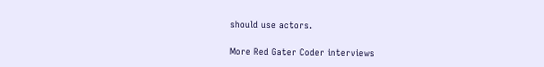should use actors.

More Red Gater Coder interviews